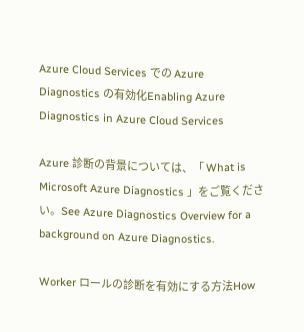Azure Cloud Services での Azure Diagnostics の有効化Enabling Azure Diagnostics in Azure Cloud Services

Azure 診断の背景については、「 What is Microsoft Azure Diagnostics 」をご覧ください。See Azure Diagnostics Overview for a background on Azure Diagnostics.

Worker ロールの診断を有効にする方法How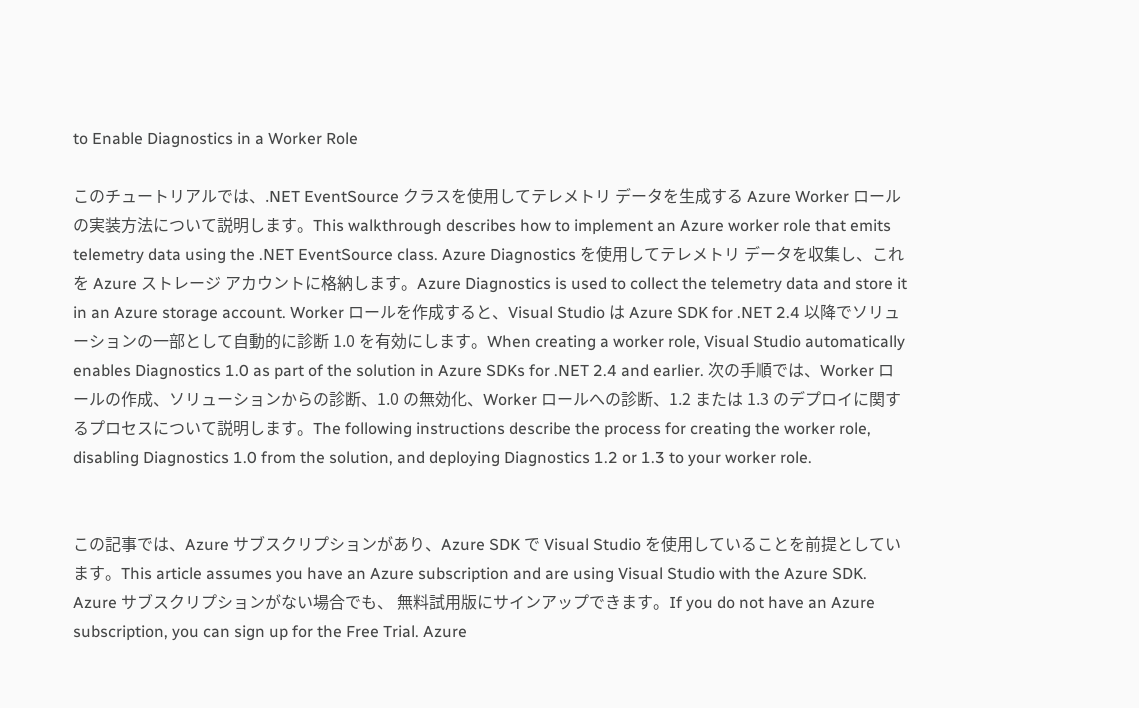to Enable Diagnostics in a Worker Role

このチュートリアルでは、.NET EventSource クラスを使用してテレメトリ データを生成する Azure Worker ロールの実装方法について説明します。This walkthrough describes how to implement an Azure worker role that emits telemetry data using the .NET EventSource class. Azure Diagnostics を使用してテレメトリ データを収集し、これを Azure ストレージ アカウントに格納します。Azure Diagnostics is used to collect the telemetry data and store it in an Azure storage account. Worker ロールを作成すると、Visual Studio は Azure SDK for .NET 2.4 以降でソリューションの一部として自動的に診断 1.0 を有効にします。When creating a worker role, Visual Studio automatically enables Diagnostics 1.0 as part of the solution in Azure SDKs for .NET 2.4 and earlier. 次の手順では、Worker ロールの作成、ソリューションからの診断、1.0 の無効化、Worker ロールへの診断、1.2 または 1.3 のデプロイに関するプロセスについて説明します。The following instructions describe the process for creating the worker role, disabling Diagnostics 1.0 from the solution, and deploying Diagnostics 1.2 or 1.3 to your worker role.


この記事では、Azure サブスクリプションがあり、Azure SDK で Visual Studio を使用していることを前提としています。This article assumes you have an Azure subscription and are using Visual Studio with the Azure SDK. Azure サブスクリプションがない場合でも、 無料試用版にサインアップできます。If you do not have an Azure subscription, you can sign up for the Free Trial. Azure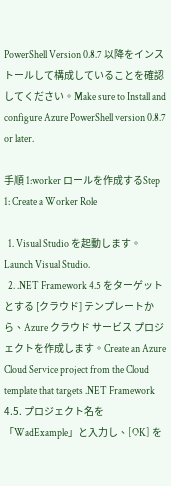PowerShell Version 0.8.7 以降をインストールして構成していることを確認してください。Make sure to Install and configure Azure PowerShell version 0.8.7 or later.

手順 1:worker ロールを作成するStep 1: Create a Worker Role

  1. Visual Studio を起動します。Launch Visual Studio.
  2. .NET Framework 4.5 をターゲットとする [クラウド] テンプレートから、Azure クラウド サービス プロジェクトを作成します。Create an Azure Cloud Service project from the Cloud template that targets .NET Framework 4.5. プロジェクト名を「WadExample」と入力し、[OK] を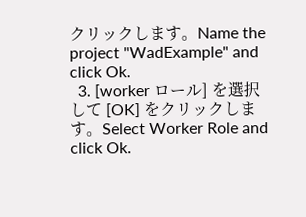クリックします。Name the project "WadExample" and click Ok.
  3. [worker ロール] を選択して [OK] をクリックします。Select Worker Role and click Ok.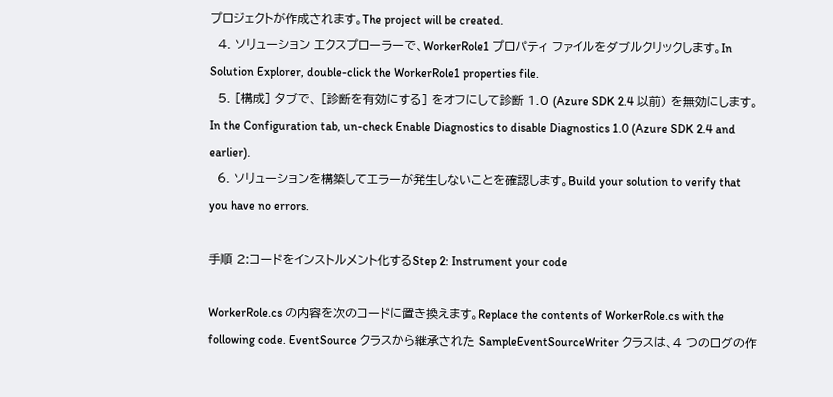プロジェクトが作成されます。The project will be created.
  4. ソリューション エクスプローラーで、WorkerRole1 プロパティ ファイルをダブルクリックします。In Solution Explorer, double-click the WorkerRole1 properties file.
  5. [構成] タブで、 [診断を有効にする] をオフにして診断 1.0 (Azure SDK 2.4 以前) を無効にします。In the Configuration tab, un-check Enable Diagnostics to disable Diagnostics 1.0 (Azure SDK 2.4 and earlier).
  6. ソリューションを構築してエラーが発生しないことを確認します。Build your solution to verify that you have no errors.

手順 2:コードをインストルメント化するStep 2: Instrument your code

WorkerRole.cs の内容を次のコードに置き換えます。Replace the contents of WorkerRole.cs with the following code. EventSource クラスから継承された SampleEventSourceWriter クラスは、4 つのログの作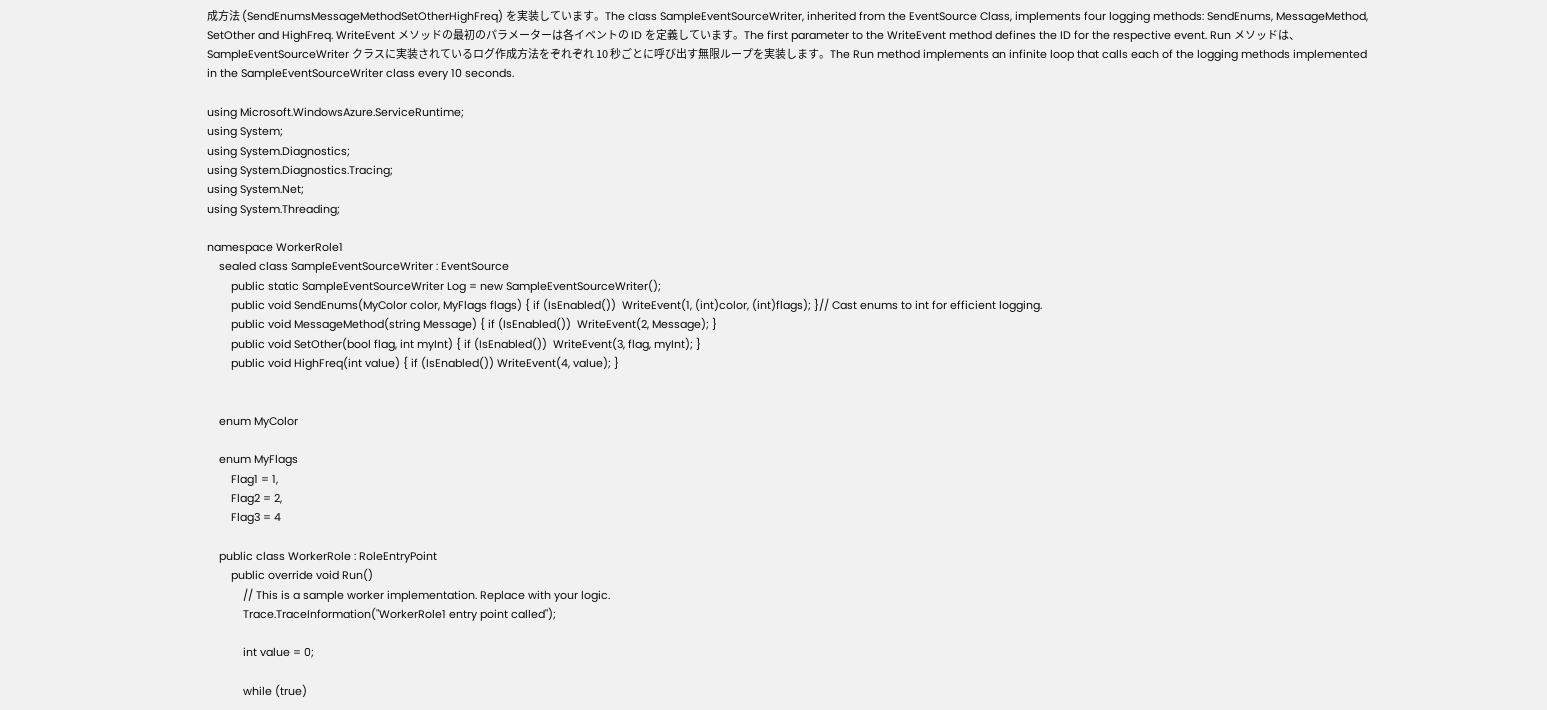成方法 (SendEnumsMessageMethodSetOtherHighFreq) を実装しています。The class SampleEventSourceWriter, inherited from the EventSource Class, implements four logging methods: SendEnums, MessageMethod, SetOther and HighFreq. WriteEvent メソッドの最初のパラメーターは各イベントの ID を定義しています。The first parameter to the WriteEvent method defines the ID for the respective event. Run メソッドは、 SampleEventSourceWriter クラスに実装されているログ作成方法をぞれぞれ 10 秒ごとに呼び出す無限ループを実装します。The Run method implements an infinite loop that calls each of the logging methods implemented in the SampleEventSourceWriter class every 10 seconds.

using Microsoft.WindowsAzure.ServiceRuntime;
using System;
using System.Diagnostics;
using System.Diagnostics.Tracing;
using System.Net;
using System.Threading;

namespace WorkerRole1
    sealed class SampleEventSourceWriter : EventSource
        public static SampleEventSourceWriter Log = new SampleEventSourceWriter();
        public void SendEnums(MyColor color, MyFlags flags) { if (IsEnabled())  WriteEvent(1, (int)color, (int)flags); }// Cast enums to int for efficient logging.
        public void MessageMethod(string Message) { if (IsEnabled())  WriteEvent(2, Message); }
        public void SetOther(bool flag, int myInt) { if (IsEnabled())  WriteEvent(3, flag, myInt); }
        public void HighFreq(int value) { if (IsEnabled()) WriteEvent(4, value); }


    enum MyColor

    enum MyFlags
        Flag1 = 1,
        Flag2 = 2,
        Flag3 = 4

    public class WorkerRole : RoleEntryPoint
        public override void Run()
            // This is a sample worker implementation. Replace with your logic.
            Trace.TraceInformation("WorkerRole1 entry point called");

            int value = 0;

            while (true)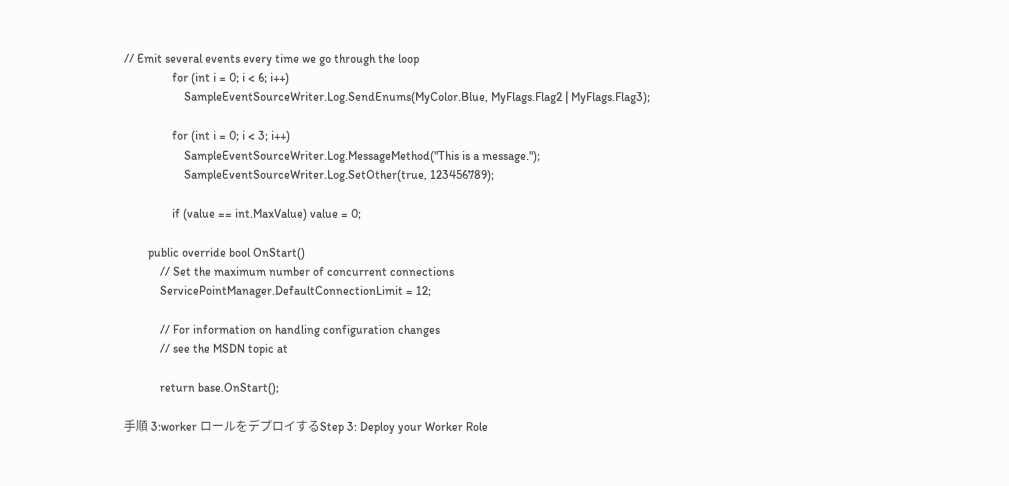// Emit several events every time we go through the loop
                for (int i = 0; i < 6; i++)
                    SampleEventSourceWriter.Log.SendEnums(MyColor.Blue, MyFlags.Flag2 | MyFlags.Flag3);

                for (int i = 0; i < 3; i++)
                    SampleEventSourceWriter.Log.MessageMethod("This is a message.");
                    SampleEventSourceWriter.Log.SetOther(true, 123456789);

                if (value == int.MaxValue) value = 0;

        public override bool OnStart()
            // Set the maximum number of concurrent connections
            ServicePointManager.DefaultConnectionLimit = 12;

            // For information on handling configuration changes
            // see the MSDN topic at

            return base.OnStart();

手順 3:worker ロールをデプロイするStep 3: Deploy your Worker Role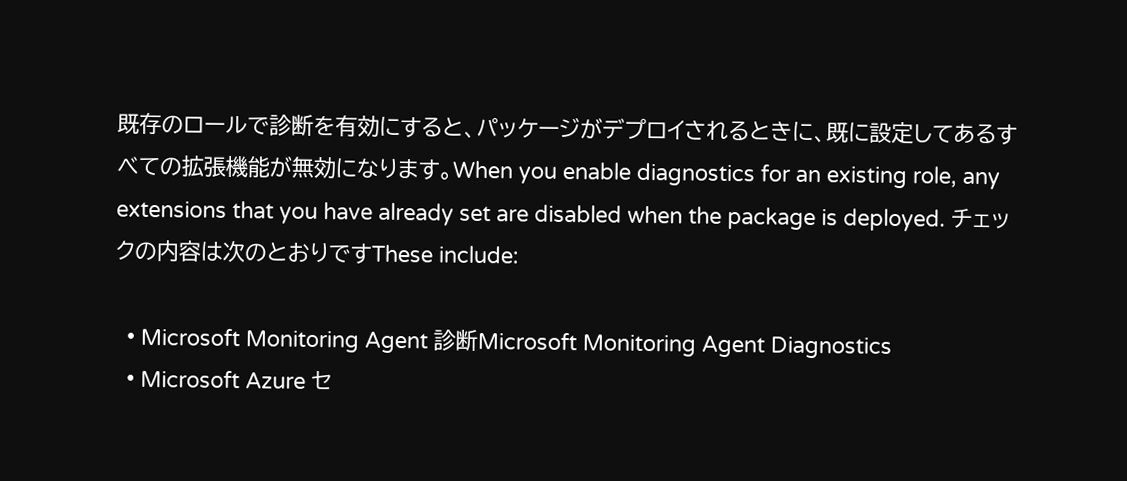既存のロールで診断を有効にすると、パッケージがデプロイされるときに、既に設定してあるすべての拡張機能が無効になります。When you enable diagnostics for an existing role, any extensions that you have already set are disabled when the package is deployed. チェックの内容は次のとおりですThese include:

  • Microsoft Monitoring Agent 診断Microsoft Monitoring Agent Diagnostics
  • Microsoft Azure セ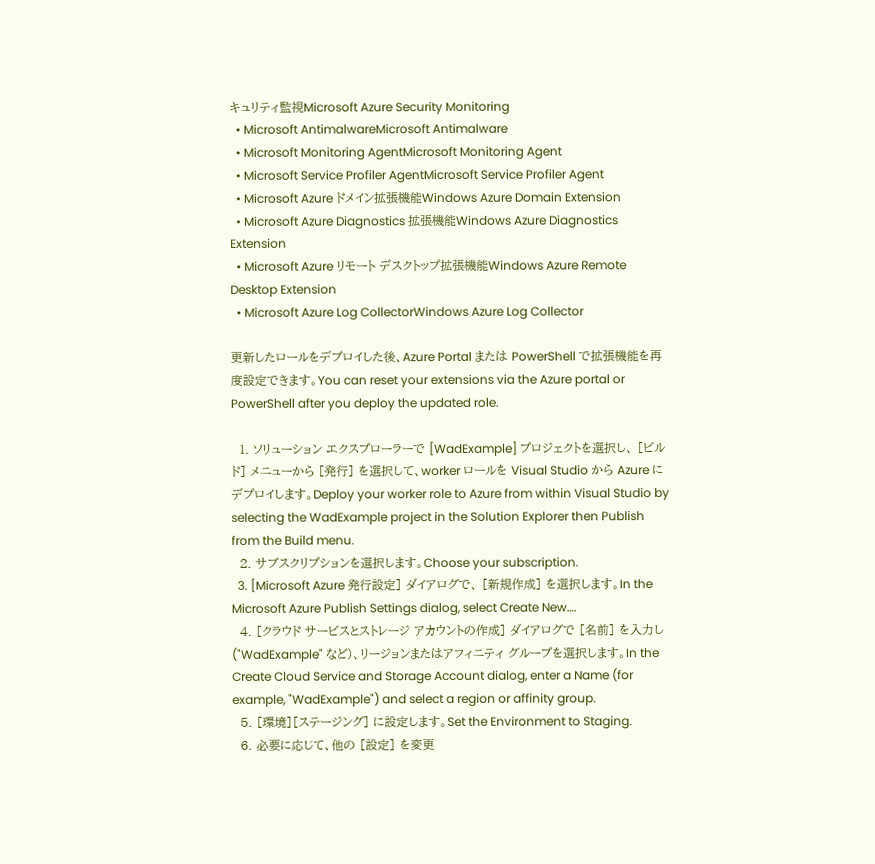キュリティ監視Microsoft Azure Security Monitoring
  • Microsoft AntimalwareMicrosoft Antimalware
  • Microsoft Monitoring AgentMicrosoft Monitoring Agent
  • Microsoft Service Profiler AgentMicrosoft Service Profiler Agent
  • Microsoft Azure ドメイン拡張機能Windows Azure Domain Extension
  • Microsoft Azure Diagnostics 拡張機能Windows Azure Diagnostics Extension
  • Microsoft Azure リモート デスクトップ拡張機能Windows Azure Remote Desktop Extension
  • Microsoft Azure Log CollectorWindows Azure Log Collector

更新したロールをデプロイした後、Azure Portal または PowerShell で拡張機能を再度設定できます。You can reset your extensions via the Azure portal or PowerShell after you deploy the updated role.

  1. ソリューション エクスプローラーで [WadExample] プロジェクトを選択し、 [ビルド] メニューから [発行] を選択して、worker ロールを Visual Studio から Azure にデプロイします。Deploy your worker role to Azure from within Visual Studio by selecting the WadExample project in the Solution Explorer then Publish from the Build menu.
  2. サブスクリプションを選択します。Choose your subscription.
  3. [Microsoft Azure 発行設定] ダイアログで、 [新規作成] を選択します。In the Microsoft Azure Publish Settings dialog, select Create New….
  4. [クラウド サービスとストレージ アカウントの作成] ダイアログで [名前] を入力し ("WadExample" など)、リージョンまたはアフィニティ グループを選択します。In the Create Cloud Service and Storage Account dialog, enter a Name (for example, "WadExample") and select a region or affinity group.
  5. [環境][ステージング] に設定します。Set the Environment to Staging.
  6. 必要に応じて、他の [設定] を変更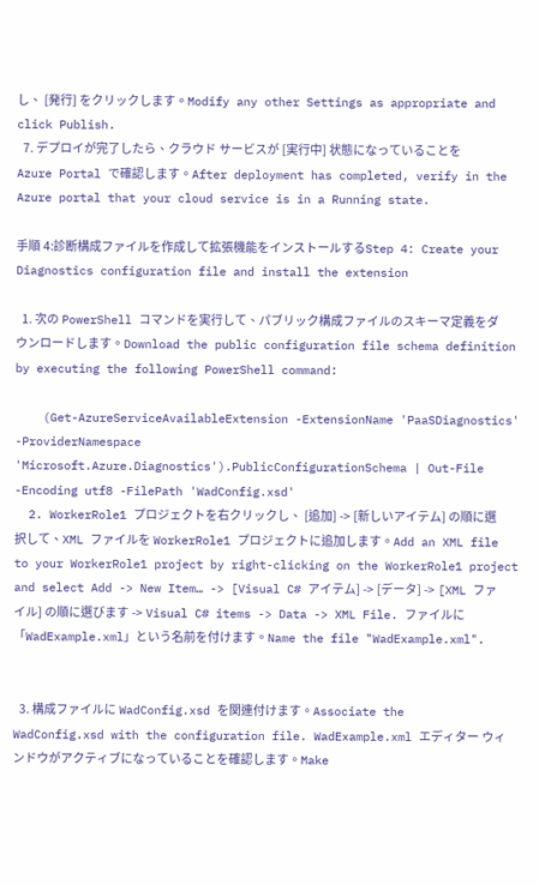し、 [発行] をクリックします。Modify any other Settings as appropriate and click Publish.
  7. デプロイが完了したら、クラウド サービスが [実行中] 状態になっていることを Azure Portal で確認します。After deployment has completed, verify in the Azure portal that your cloud service is in a Running state.

手順 4:診断構成ファイルを作成して拡張機能をインストールするStep 4: Create your Diagnostics configuration file and install the extension

  1. 次の PowerShell コマンドを実行して、パブリック構成ファイルのスキーマ定義をダウンロードします。Download the public configuration file schema definition by executing the following PowerShell command:

    (Get-AzureServiceAvailableExtension -ExtensionName 'PaaSDiagnostics' -ProviderNamespace 'Microsoft.Azure.Diagnostics').PublicConfigurationSchema | Out-File -Encoding utf8 -FilePath 'WadConfig.xsd'
  2. WorkerRole1 プロジェクトを右クリックし、 [追加] -> [新しいアイテム] の順に選択して、XML ファイルを WorkerRole1 プロジェクトに追加します。Add an XML file to your WorkerRole1 project by right-clicking on the WorkerRole1 project and select Add -> New Item… -> [Visual C# アイテム] -> [データ] -> [XML ファイル] の順に選びます -> Visual C# items -> Data -> XML File. ファイルに「WadExample.xml」という名前を付けます。Name the file "WadExample.xml".


  3. 構成ファイルに WadConfig.xsd を関連付けます。Associate the WadConfig.xsd with the configuration file. WadExample.xml エディター ウィンドウがアクティブになっていることを確認します。Make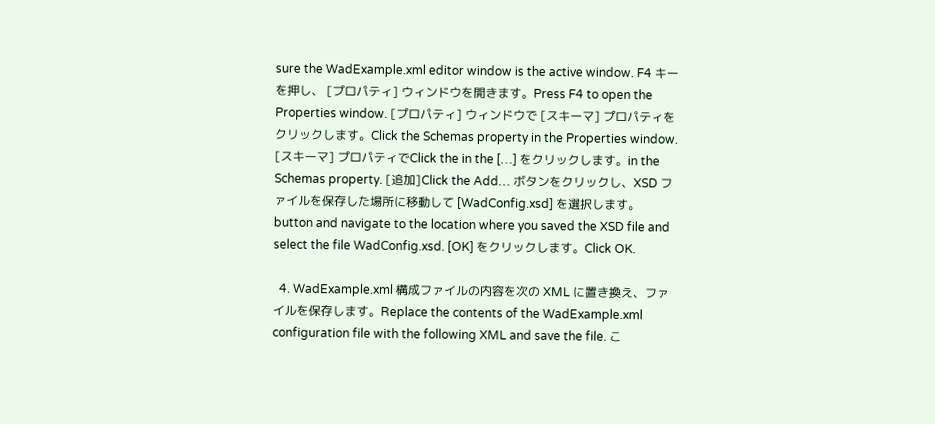sure the WadExample.xml editor window is the active window. F4 キーを押し、 [プロパティ] ウィンドウを開きます。Press F4 to open the Properties window. [プロパティ] ウィンドウで [スキーマ] プロパティをクリックします。Click the Schemas property in the Properties window. [スキーマ] プロパティでClick the in the […] をクリックします。in the Schemas property. [追加]Click the Add… ボタンをクリックし、XSD ファイルを保存した場所に移動して [WadConfig.xsd] を選択します。button and navigate to the location where you saved the XSD file and select the file WadConfig.xsd. [OK] をクリックします。Click OK.

  4. WadExample.xml 構成ファイルの内容を次の XML に置き換え、ファイルを保存します。Replace the contents of the WadExample.xml configuration file with the following XML and save the file. こ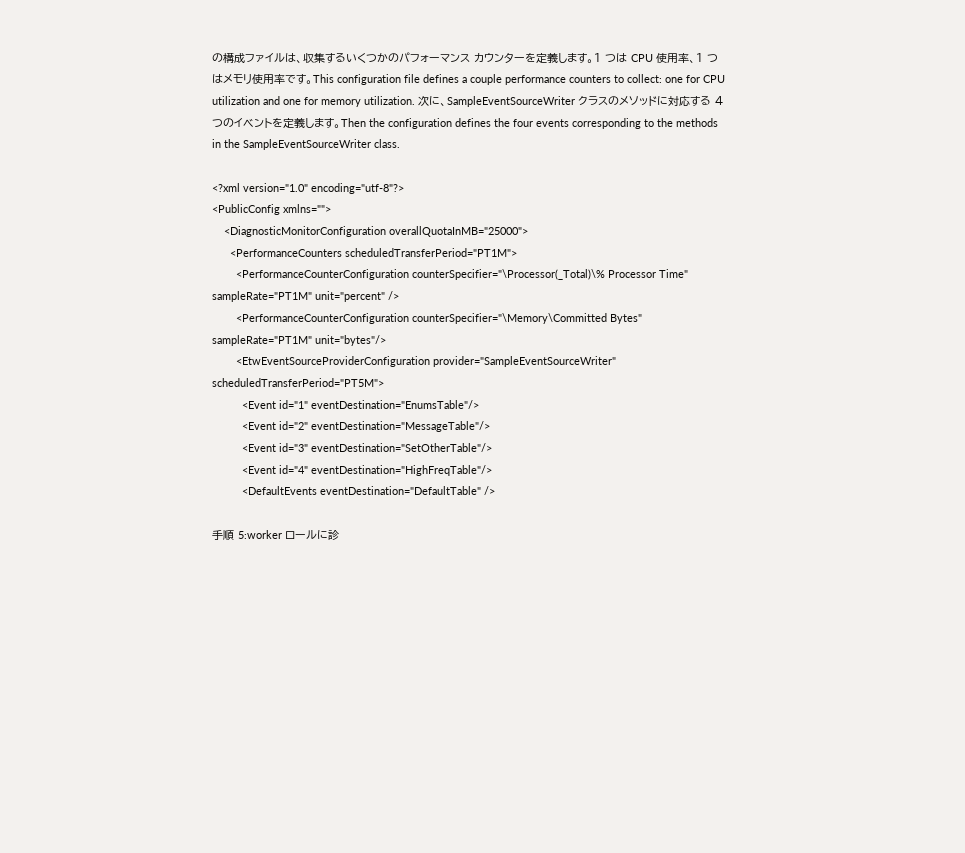の構成ファイルは、収集するいくつかのパフォーマンス カウンターを定義します。1 つは CPU 使用率、1 つはメモリ使用率です。This configuration file defines a couple performance counters to collect: one for CPU utilization and one for memory utilization. 次に、SampleEventSourceWriter クラスのメソッドに対応する 4 つのイベントを定義します。Then the configuration defines the four events corresponding to the methods in the SampleEventSourceWriter class.

<?xml version="1.0" encoding="utf-8"?>
<PublicConfig xmlns="">
    <DiagnosticMonitorConfiguration overallQuotaInMB="25000">
      <PerformanceCounters scheduledTransferPeriod="PT1M">
        <PerformanceCounterConfiguration counterSpecifier="\Processor(_Total)\% Processor Time" sampleRate="PT1M" unit="percent" />
        <PerformanceCounterConfiguration counterSpecifier="\Memory\Committed Bytes" sampleRate="PT1M" unit="bytes"/>
        <EtwEventSourceProviderConfiguration provider="SampleEventSourceWriter" scheduledTransferPeriod="PT5M">
          <Event id="1" eventDestination="EnumsTable"/>
          <Event id="2" eventDestination="MessageTable"/>
          <Event id="3" eventDestination="SetOtherTable"/>
          <Event id="4" eventDestination="HighFreqTable"/>
          <DefaultEvents eventDestination="DefaultTable" />

手順 5:worker ロールに診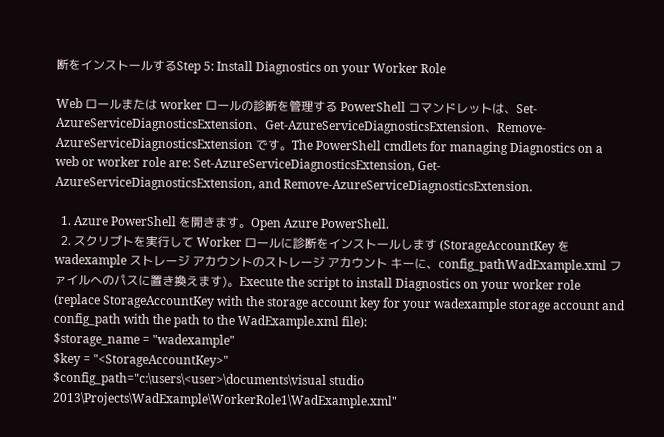断をインストールするStep 5: Install Diagnostics on your Worker Role

Web ロールまたは worker ロールの診断を管理する PowerShell コマンドレットは、Set-AzureServiceDiagnosticsExtension、Get-AzureServiceDiagnosticsExtension、Remove-AzureServiceDiagnosticsExtension です。The PowerShell cmdlets for managing Diagnostics on a web or worker role are: Set-AzureServiceDiagnosticsExtension, Get-AzureServiceDiagnosticsExtension, and Remove-AzureServiceDiagnosticsExtension.

  1. Azure PowerShell を開きます。Open Azure PowerShell.
  2. スクリプトを実行して Worker ロールに診断をインストールします (StorageAccountKey を wadexample ストレージ アカウントのストレージ アカウント キーに、config_pathWadExample.xml ファイルへのパスに置き換えます)。Execute the script to install Diagnostics on your worker role (replace StorageAccountKey with the storage account key for your wadexample storage account and config_path with the path to the WadExample.xml file):
$storage_name = "wadexample"
$key = "<StorageAccountKey>"
$config_path="c:\users\<user>\documents\visual studio 2013\Projects\WadExample\WorkerRole1\WadExample.xml"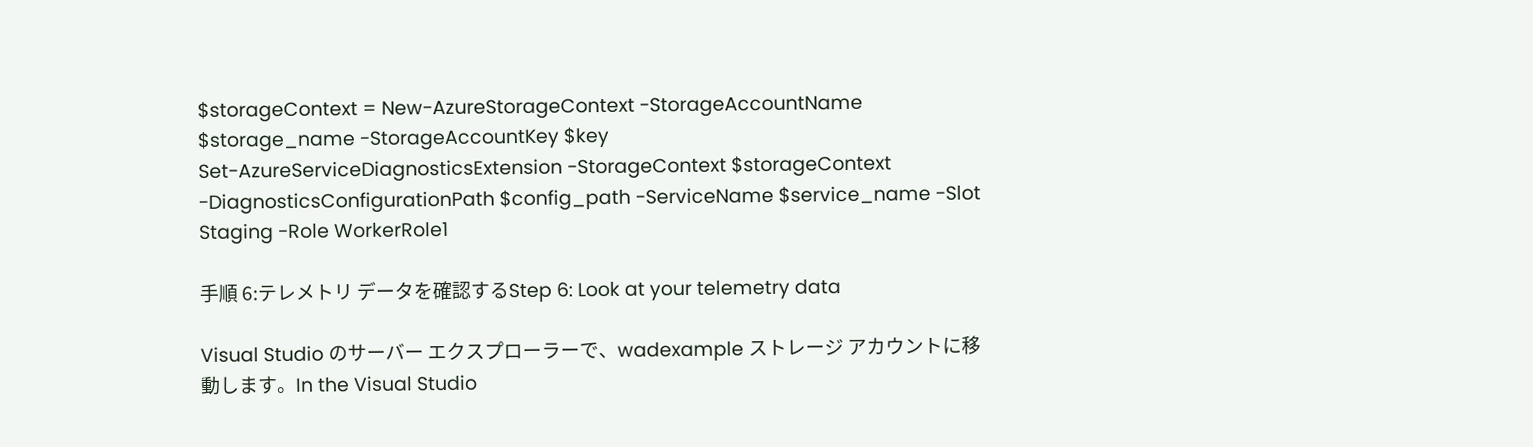$storageContext = New-AzureStorageContext -StorageAccountName $storage_name -StorageAccountKey $key
Set-AzureServiceDiagnosticsExtension -StorageContext $storageContext -DiagnosticsConfigurationPath $config_path -ServiceName $service_name -Slot Staging -Role WorkerRole1

手順 6:テレメトリ データを確認するStep 6: Look at your telemetry data

Visual Studio のサーバー エクスプローラーで、wadexample ストレージ アカウントに移動します。In the Visual Studio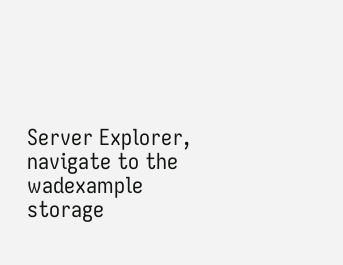Server Explorer, navigate to the wadexample storage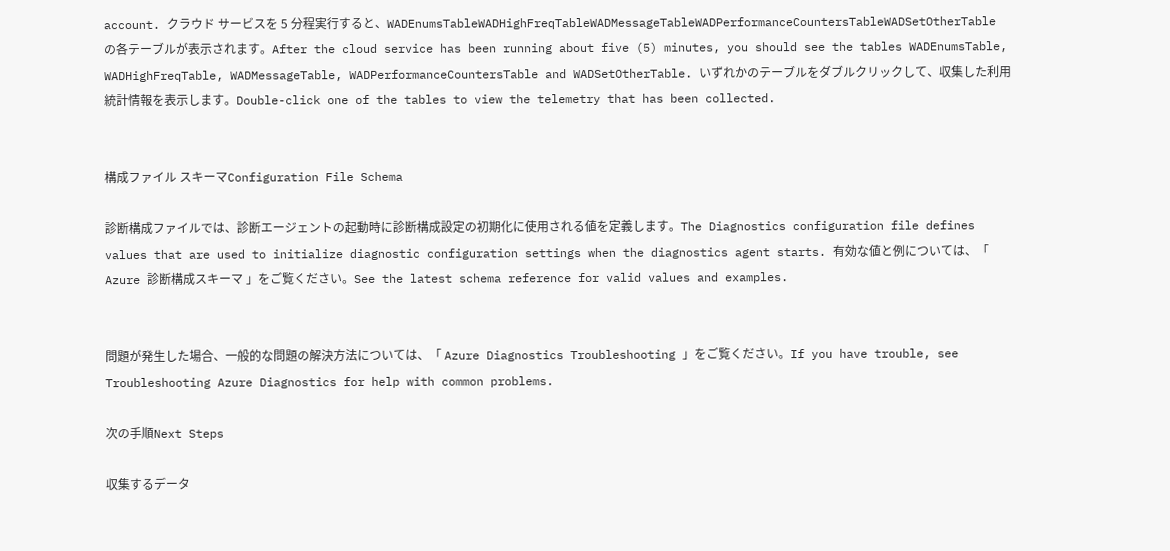account. クラウド サービスを 5 分程実行すると、WADEnumsTableWADHighFreqTableWADMessageTableWADPerformanceCountersTableWADSetOtherTable の各テーブルが表示されます。After the cloud service has been running about five (5) minutes, you should see the tables WADEnumsTable, WADHighFreqTable, WADMessageTable, WADPerformanceCountersTable and WADSetOtherTable. いずれかのテーブルをダブルクリックして、収集した利用統計情報を表示します。Double-click one of the tables to view the telemetry that has been collected.


構成ファイル スキーマConfiguration File Schema

診断構成ファイルでは、診断エージェントの起動時に診断構成設定の初期化に使用される値を定義します。The Diagnostics configuration file defines values that are used to initialize diagnostic configuration settings when the diagnostics agent starts. 有効な値と例については、「 Azure 診断構成スキーマ 」をご覧ください。See the latest schema reference for valid values and examples.


問題が発生した場合、一般的な問題の解決方法については、「 Azure Diagnostics Troubleshooting 」をご覧ください。If you have trouble, see Troubleshooting Azure Diagnostics for help with common problems.

次の手順Next Steps

収集するデータ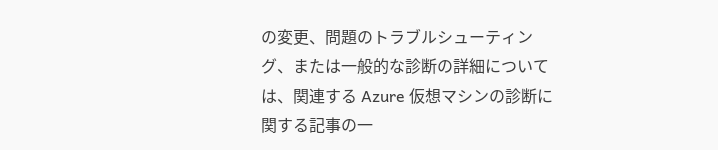の変更、問題のトラブルシューティング、または一般的な診断の詳細については、関連する Azure 仮想マシンの診断に関する記事の一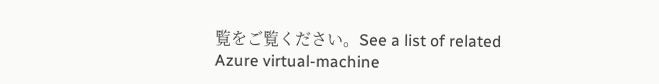覧をご覧ください。See a list of related Azure virtual-machine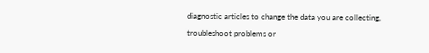diagnostic articles to change the data you are collecting, troubleshoot problems or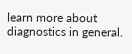learn more about diagnostics in general.